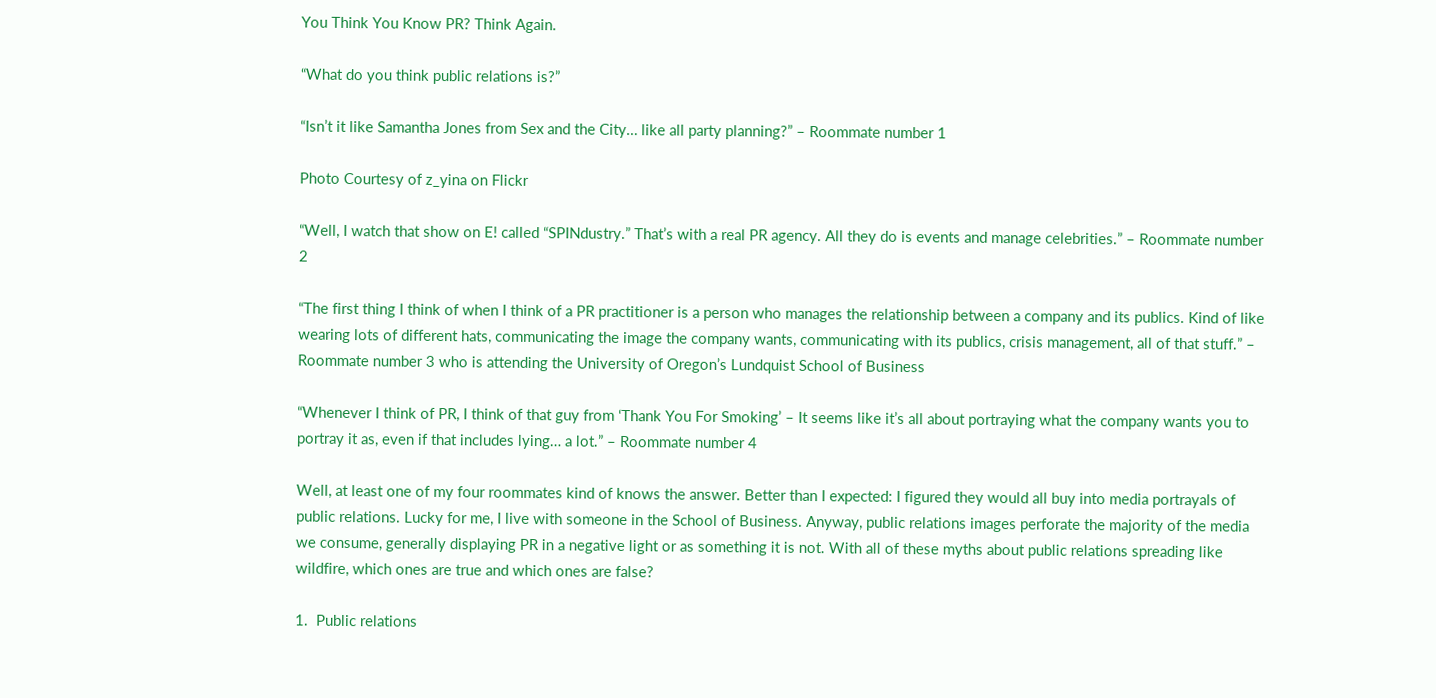You Think You Know PR? Think Again.

“What do you think public relations is?”

“Isn’t it like Samantha Jones from Sex and the City… like all party planning?” – Roommate number 1

Photo Courtesy of z_yina on Flickr

“Well, I watch that show on E! called “SPINdustry.” That’s with a real PR agency. All they do is events and manage celebrities.” – Roommate number 2

“The first thing I think of when I think of a PR practitioner is a person who manages the relationship between a company and its publics. Kind of like wearing lots of different hats, communicating the image the company wants, communicating with its publics, crisis management, all of that stuff.” – Roommate number 3 who is attending the University of Oregon’s Lundquist School of Business

“Whenever I think of PR, I think of that guy from ‘Thank You For Smoking’ – It seems like it’s all about portraying what the company wants you to portray it as, even if that includes lying… a lot.” – Roommate number 4

Well, at least one of my four roommates kind of knows the answer. Better than I expected: I figured they would all buy into media portrayals of public relations. Lucky for me, I live with someone in the School of Business. Anyway, public relations images perforate the majority of the media we consume, generally displaying PR in a negative light or as something it is not. With all of these myths about public relations spreading like wildfire, which ones are true and which ones are false?

1.  Public relations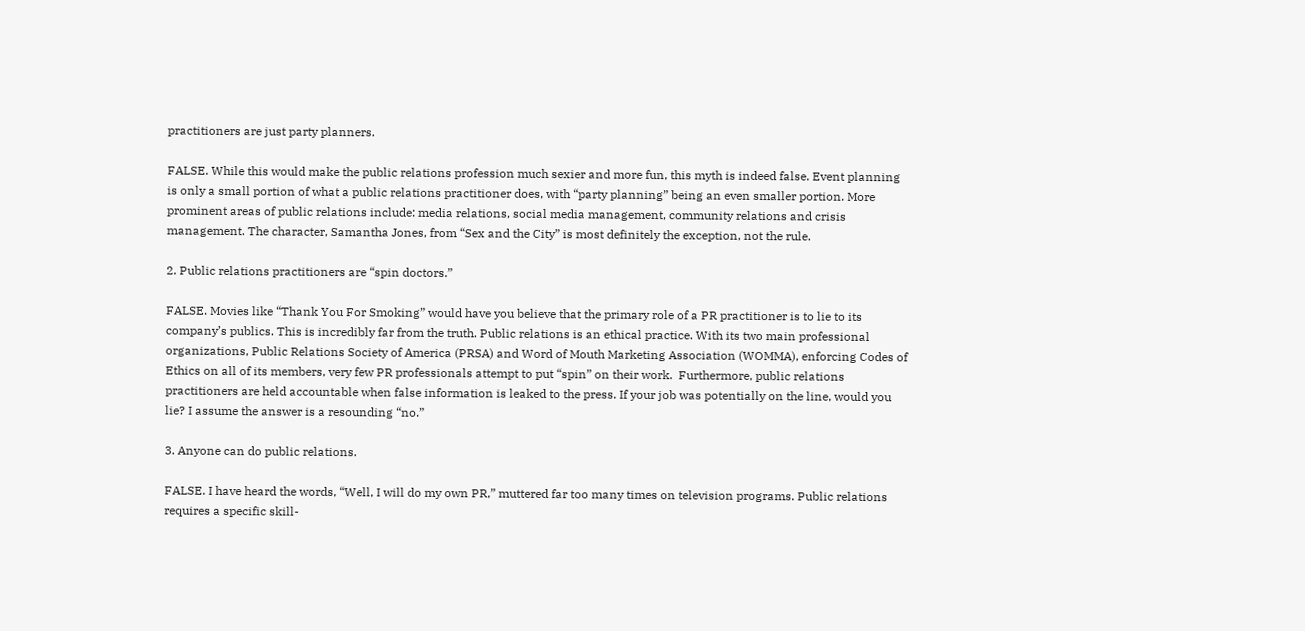practitioners are just party planners.

FALSE. While this would make the public relations profession much sexier and more fun, this myth is indeed false. Event planning is only a small portion of what a public relations practitioner does, with “party planning” being an even smaller portion. More prominent areas of public relations include: media relations, social media management, community relations and crisis management. The character, Samantha Jones, from “Sex and the City” is most definitely the exception, not the rule.

2. Public relations practitioners are “spin doctors.”

FALSE. Movies like “Thank You For Smoking” would have you believe that the primary role of a PR practitioner is to lie to its company’s publics. This is incredibly far from the truth. Public relations is an ethical practice. With its two main professional organizations, Public Relations Society of America (PRSA) and Word of Mouth Marketing Association (WOMMA), enforcing Codes of Ethics on all of its members, very few PR professionals attempt to put “spin” on their work.  Furthermore, public relations practitioners are held accountable when false information is leaked to the press. If your job was potentially on the line, would you lie? I assume the answer is a resounding “no.”

3. Anyone can do public relations.

FALSE. I have heard the words, “Well, I will do my own PR,” muttered far too many times on television programs. Public relations requires a specific skill-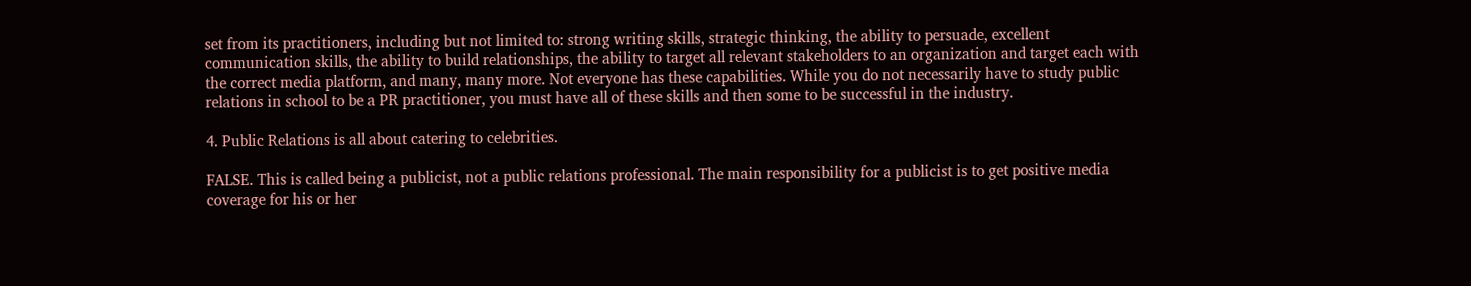set from its practitioners, including but not limited to: strong writing skills, strategic thinking, the ability to persuade, excellent communication skills, the ability to build relationships, the ability to target all relevant stakeholders to an organization and target each with the correct media platform, and many, many more. Not everyone has these capabilities. While you do not necessarily have to study public relations in school to be a PR practitioner, you must have all of these skills and then some to be successful in the industry.

4. Public Relations is all about catering to celebrities.

FALSE. This is called being a publicist, not a public relations professional. The main responsibility for a publicist is to get positive media coverage for his or her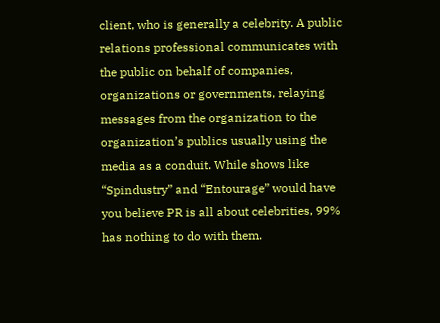client, who is generally a celebrity. A public relations professional communicates with the public on behalf of companies, organizations or governments, relaying messages from the organization to the organization’s publics usually using the media as a conduit. While shows like “Spindustry” and “Entourage” would have you believe PR is all about celebrities, 99% has nothing to do with them.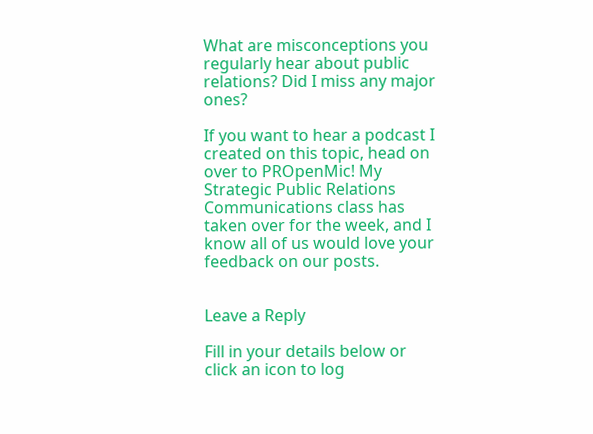What are misconceptions you regularly hear about public relations? Did I miss any major ones?

If you want to hear a podcast I created on this topic, head on over to PROpenMic! My Strategic Public Relations Communications class has taken over for the week, and I know all of us would love your feedback on our posts.


Leave a Reply

Fill in your details below or click an icon to log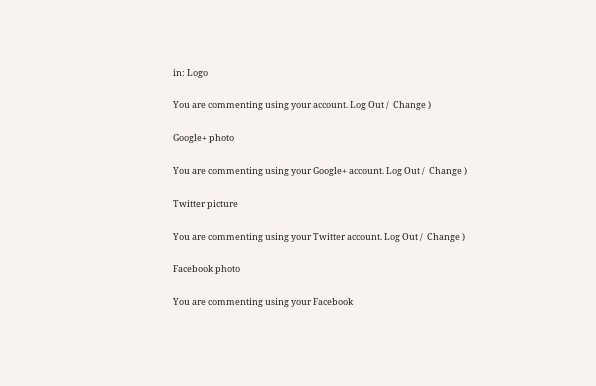in: Logo

You are commenting using your account. Log Out /  Change )

Google+ photo

You are commenting using your Google+ account. Log Out /  Change )

Twitter picture

You are commenting using your Twitter account. Log Out /  Change )

Facebook photo

You are commenting using your Facebook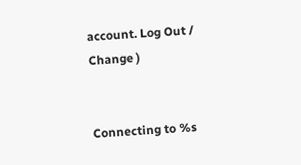account. Log Out /  Change )


Connecting to %s